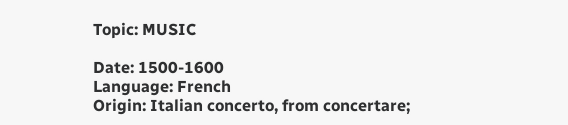Topic: MUSIC

Date: 1500-1600
Language: French
Origin: Italian concerto, from concertare;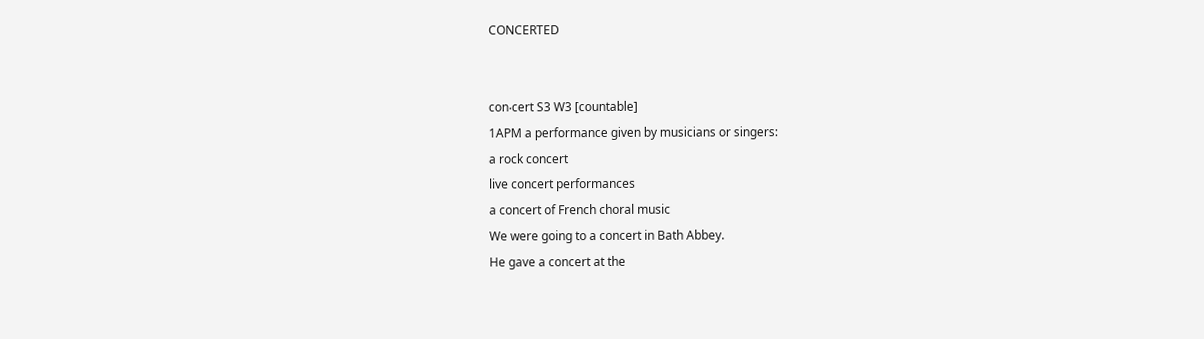CONCERTED


con‧cert S3 W3 [countable]
1APM a performance given by musicians or singers:
a rock concert
live concert performances
a concert of French choral music
We were going to a concert in Bath Abbey.
He gave a concert at the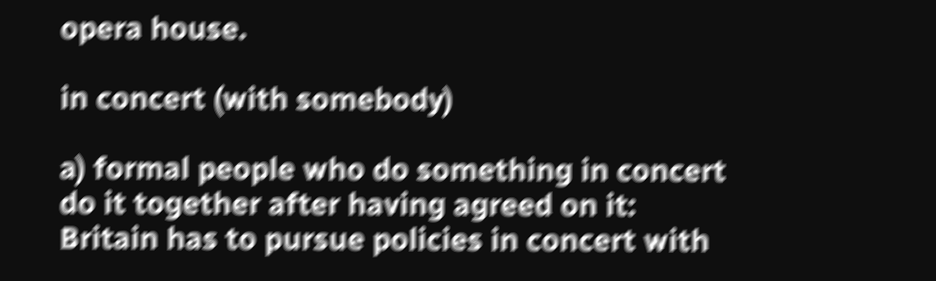opera house.

in concert (with somebody)

a) formal people who do something in concert do it together after having agreed on it:
Britain has to pursue policies in concert with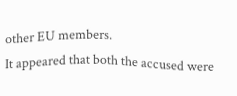other EU members.
It appeared that both the accused were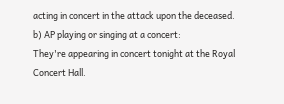acting in concert in the attack upon the deceased.
b) AP playing or singing at a concert:
They're appearing in concert tonight at the Royal Concert Hall.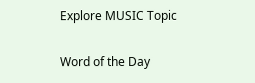Explore MUSIC Topic

Word of the Day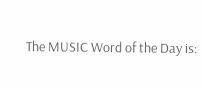The MUSIC Word of the Day is: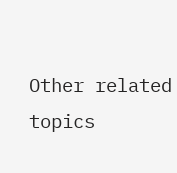Other related topics